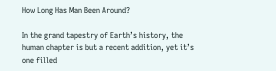How Long Has Man Been Around?

In the grand tapestry of Earth’s history, the human chapter is but a recent addition, yet it’s one filled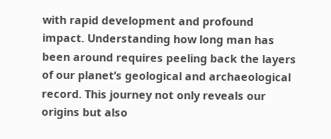with rapid development and profound impact. Understanding how long man has been around requires peeling back the layers of our planet’s geological and archaeological record. This journey not only reveals our origins but also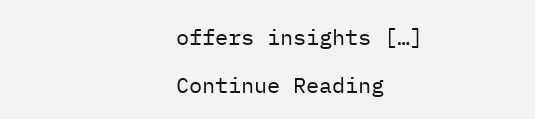offers insights […]

Continue Reading